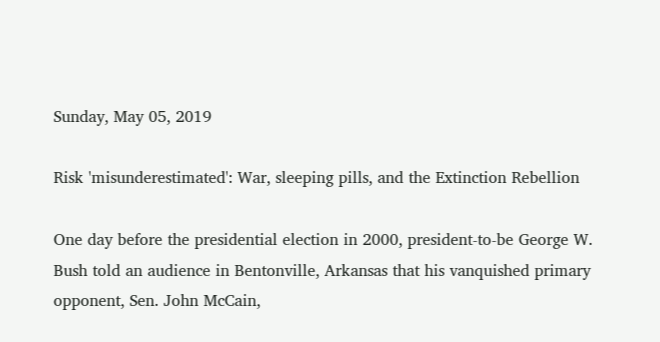Sunday, May 05, 2019

Risk 'misunderestimated': War, sleeping pills, and the Extinction Rebellion

One day before the presidential election in 2000, president-to-be George W. Bush told an audience in Bentonville, Arkansas that his vanquished primary opponent, Sen. John McCain,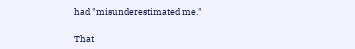had "misunderestimated me."

That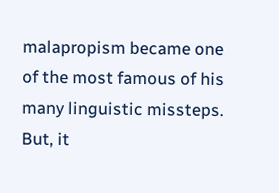malapropism became one of the most famous of his many linguistic missteps. But, it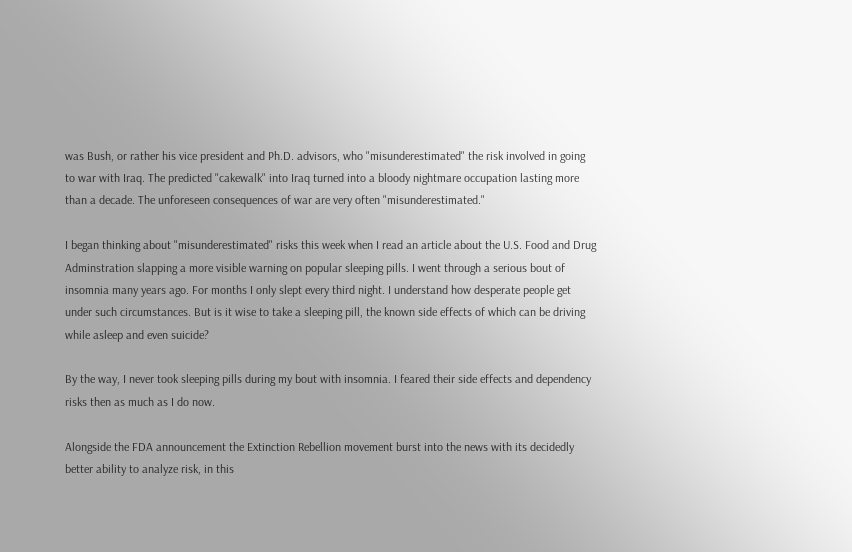was Bush, or rather his vice president and Ph.D. advisors, who "misunderestimated" the risk involved in going to war with Iraq. The predicted "cakewalk" into Iraq turned into a bloody nightmare occupation lasting more than a decade. The unforeseen consequences of war are very often "misunderestimated."

I began thinking about "misunderestimated" risks this week when I read an article about the U.S. Food and Drug Adminstration slapping a more visible warning on popular sleeping pills. I went through a serious bout of insomnia many years ago. For months I only slept every third night. I understand how desperate people get under such circumstances. But is it wise to take a sleeping pill, the known side effects of which can be driving while asleep and even suicide?

By the way, I never took sleeping pills during my bout with insomnia. I feared their side effects and dependency risks then as much as I do now.

Alongside the FDA announcement the Extinction Rebellion movement burst into the news with its decidedly better ability to analyze risk, in this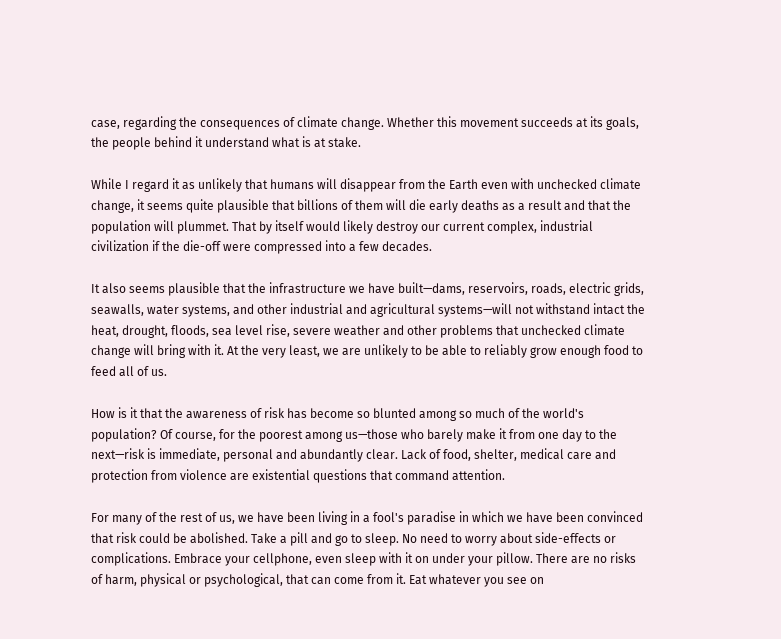case, regarding the consequences of climate change. Whether this movement succeeds at its goals, the people behind it understand what is at stake.

While I regard it as unlikely that humans will disappear from the Earth even with unchecked climate change, it seems quite plausible that billions of them will die early deaths as a result and that the population will plummet. That by itself would likely destroy our current complex, industrial civilization if the die-off were compressed into a few decades.

It also seems plausible that the infrastructure we have built—dams, reservoirs, roads, electric grids, seawalls, water systems, and other industrial and agricultural systems—will not withstand intact the heat, drought, floods, sea level rise, severe weather and other problems that unchecked climate change will bring with it. At the very least, we are unlikely to be able to reliably grow enough food to feed all of us.

How is it that the awareness of risk has become so blunted among so much of the world's population? Of course, for the poorest among us—those who barely make it from one day to the next—risk is immediate, personal and abundantly clear. Lack of food, shelter, medical care and protection from violence are existential questions that command attention.

For many of the rest of us, we have been living in a fool's paradise in which we have been convinced that risk could be abolished. Take a pill and go to sleep. No need to worry about side-effects or complications. Embrace your cellphone, even sleep with it on under your pillow. There are no risks of harm, physical or psychological, that can come from it. Eat whatever you see on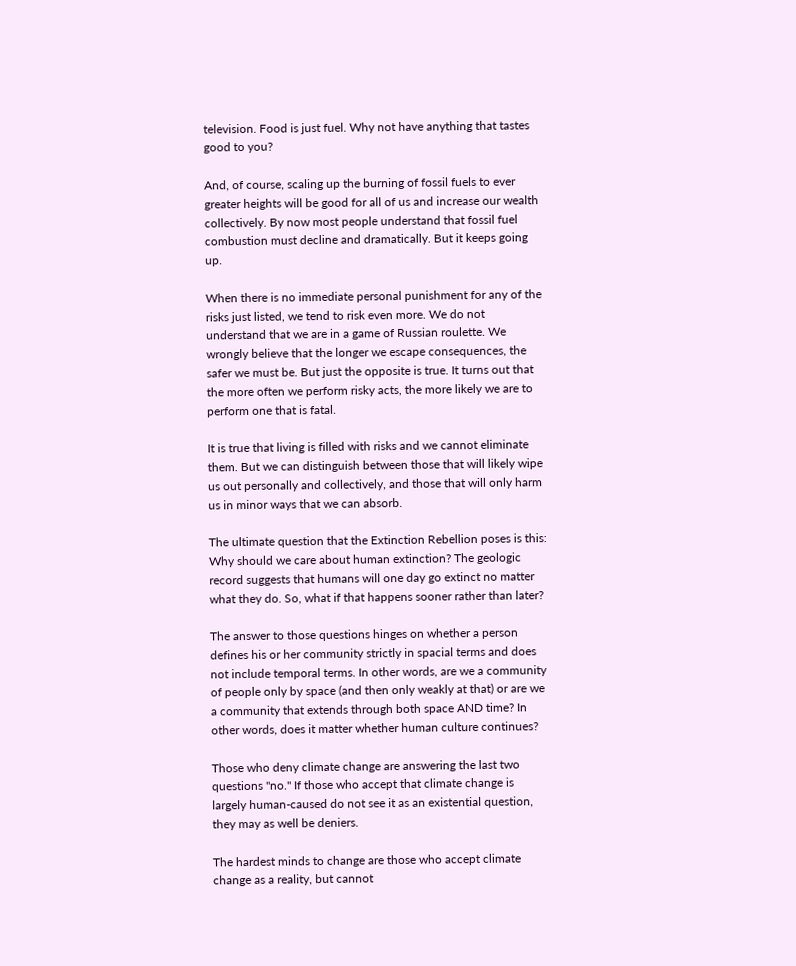television. Food is just fuel. Why not have anything that tastes good to you?

And, of course, scaling up the burning of fossil fuels to ever greater heights will be good for all of us and increase our wealth collectively. By now most people understand that fossil fuel combustion must decline and dramatically. But it keeps going up.

When there is no immediate personal punishment for any of the risks just listed, we tend to risk even more. We do not understand that we are in a game of Russian roulette. We wrongly believe that the longer we escape consequences, the safer we must be. But just the opposite is true. It turns out that the more often we perform risky acts, the more likely we are to perform one that is fatal.

It is true that living is filled with risks and we cannot eliminate them. But we can distinguish between those that will likely wipe us out personally and collectively, and those that will only harm us in minor ways that we can absorb.

The ultimate question that the Extinction Rebellion poses is this: Why should we care about human extinction? The geologic record suggests that humans will one day go extinct no matter what they do. So, what if that happens sooner rather than later?

The answer to those questions hinges on whether a person defines his or her community strictly in spacial terms and does not include temporal terms. In other words, are we a community of people only by space (and then only weakly at that) or are we a community that extends through both space AND time? In other words, does it matter whether human culture continues?

Those who deny climate change are answering the last two questions "no." If those who accept that climate change is largely human-caused do not see it as an existential question, they may as well be deniers.

The hardest minds to change are those who accept climate change as a reality, but cannot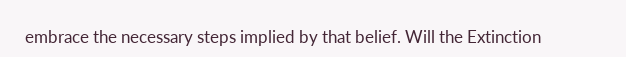embrace the necessary steps implied by that belief. Will the Extinction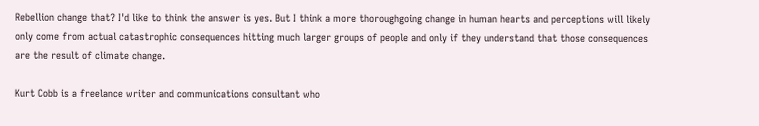Rebellion change that? I'd like to think the answer is yes. But I think a more thoroughgoing change in human hearts and perceptions will likely only come from actual catastrophic consequences hitting much larger groups of people and only if they understand that those consequences are the result of climate change.

Kurt Cobb is a freelance writer and communications consultant who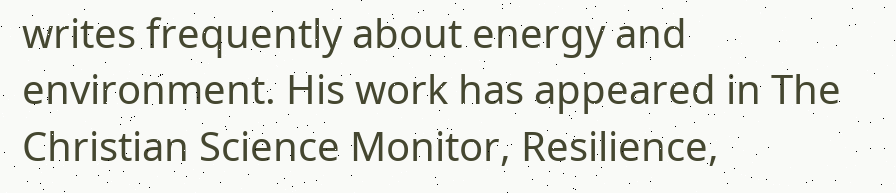writes frequently about energy and environment. His work has appeared in The Christian Science Monitor, Resilience,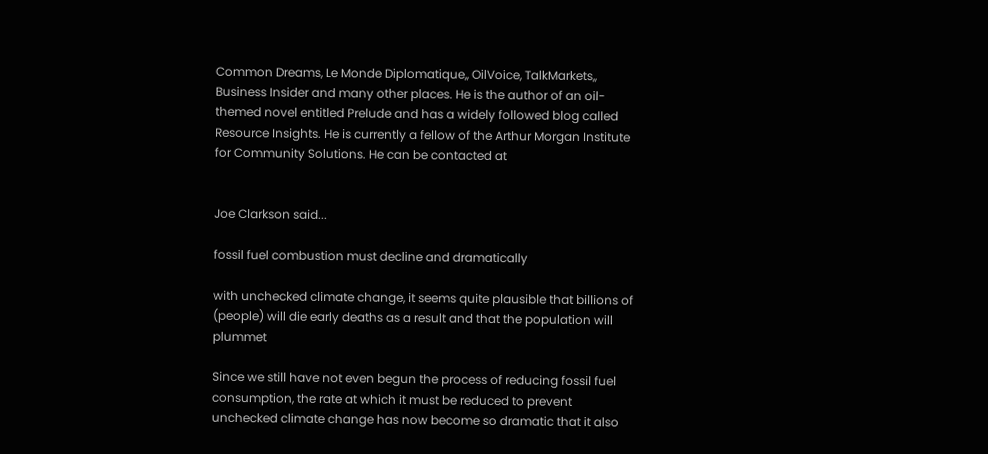Common Dreams, Le Monde Diplomatique,, OilVoice, TalkMarkets,, Business Insider and many other places. He is the author of an oil-themed novel entitled Prelude and has a widely followed blog called Resource Insights. He is currently a fellow of the Arthur Morgan Institute for Community Solutions. He can be contacted at


Joe Clarkson said...

fossil fuel combustion must decline and dramatically

with unchecked climate change, it seems quite plausible that billions of (people) will die early deaths as a result and that the population will plummet

Since we still have not even begun the process of reducing fossil fuel consumption, the rate at which it must be reduced to prevent unchecked climate change has now become so dramatic that it also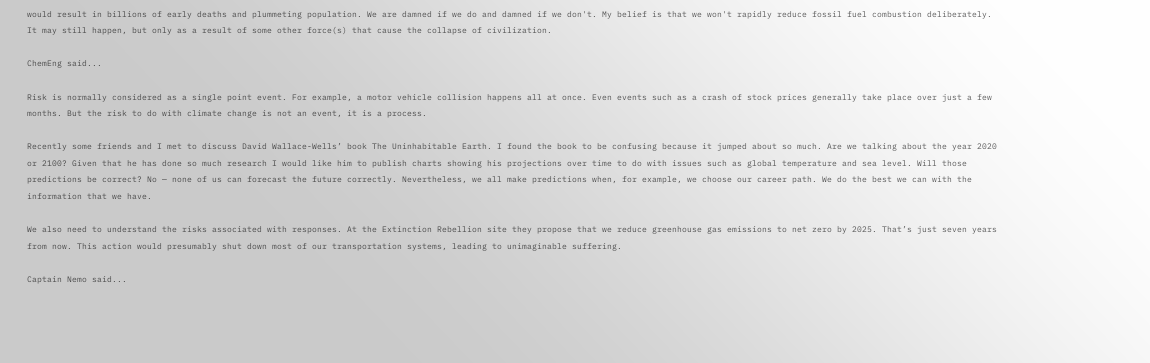would result in billions of early deaths and plummeting population. We are damned if we do and damned if we don't. My belief is that we won't rapidly reduce fossil fuel combustion deliberately. It may still happen, but only as a result of some other force(s) that cause the collapse of civilization.

ChemEng said...

Risk is normally considered as a single point event. For example, a motor vehicle collision happens all at once. Even events such as a crash of stock prices generally take place over just a few months. But the risk to do with climate change is not an event, it is a process.

Recently some friends and I met to discuss David Wallace-Wells’ book The Uninhabitable Earth. I found the book to be confusing because it jumped about so much. Are we talking about the year 2020 or 2100? Given that he has done so much research I would like him to publish charts showing his projections over time to do with issues such as global temperature and sea level. Will those predictions be correct? No — none of us can forecast the future correctly. Nevertheless, we all make predictions when, for example, we choose our career path. We do the best we can with the information that we have.

We also need to understand the risks associated with responses. At the Extinction Rebellion site they propose that we reduce greenhouse gas emissions to net zero by 2025. That’s just seven years from now. This action would presumably shut down most of our transportation systems, leading to unimaginable suffering.

Captain Nemo said...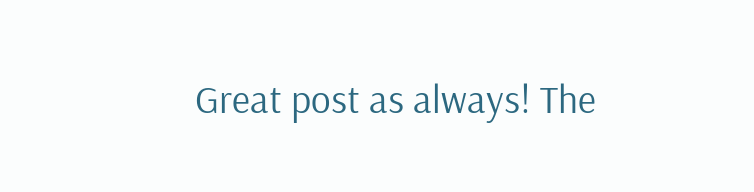Great post as always! The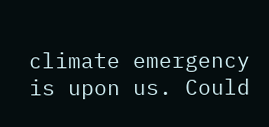climate emergency is upon us. Could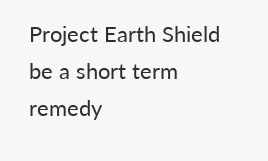Project Earth Shield be a short term remedy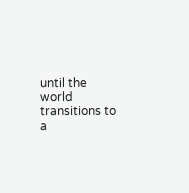until the world transitions to a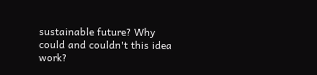sustainable future? Why could and couldn't this idea work?